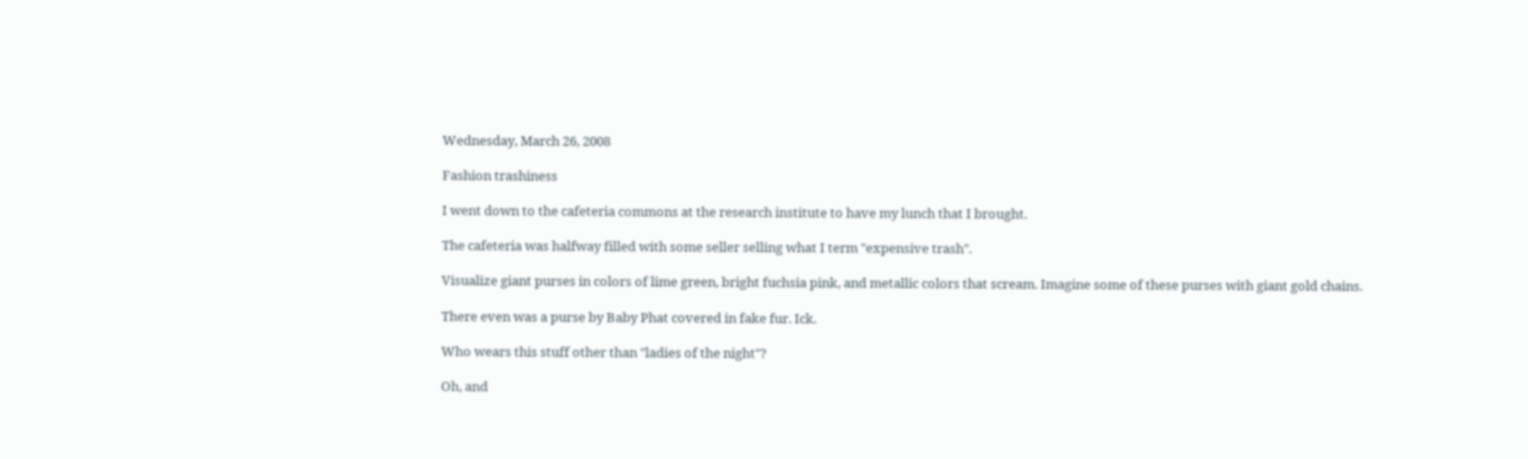Wednesday, March 26, 2008

Fashion trashiness

I went down to the cafeteria commons at the research institute to have my lunch that I brought.

The cafeteria was halfway filled with some seller selling what I term "expensive trash".

Visualize giant purses in colors of lime green, bright fuchsia pink, and metallic colors that scream. Imagine some of these purses with giant gold chains.

There even was a purse by Baby Phat covered in fake fur. Ick.

Who wears this stuff other than "ladies of the night"?

Oh, and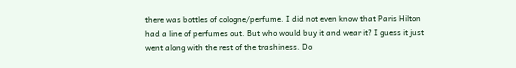there was bottles of cologne/perfume. I did not even know that Paris Hilton had a line of perfumes out. But who would buy it and wear it? I guess it just went along with the rest of the trashiness. Do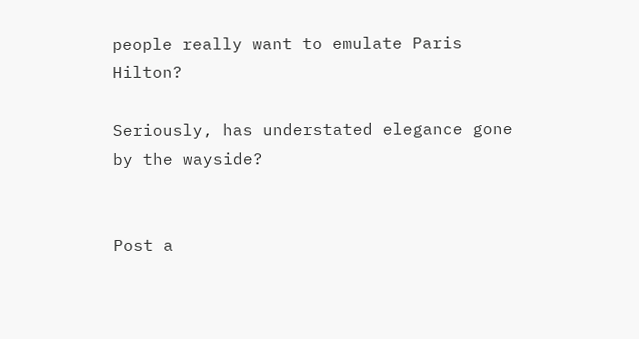people really want to emulate Paris Hilton?

Seriously, has understated elegance gone by the wayside?


Post a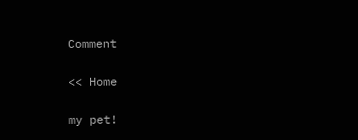Comment

<< Home

my pet!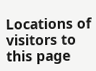Locations of visitors to this page